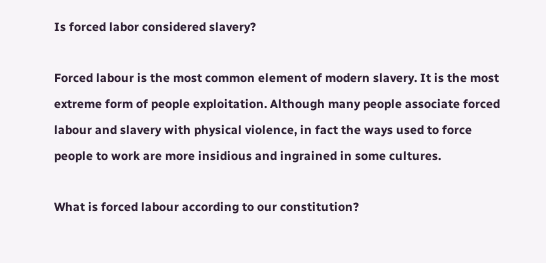Is forced labor considered slavery?

Forced labour is the most common element of modern slavery. It is the most extreme form of people exploitation. Although many people associate forced labour and slavery with physical violence, in fact the ways used to force people to work are more insidious and ingrained in some cultures.

What is forced labour according to our constitution?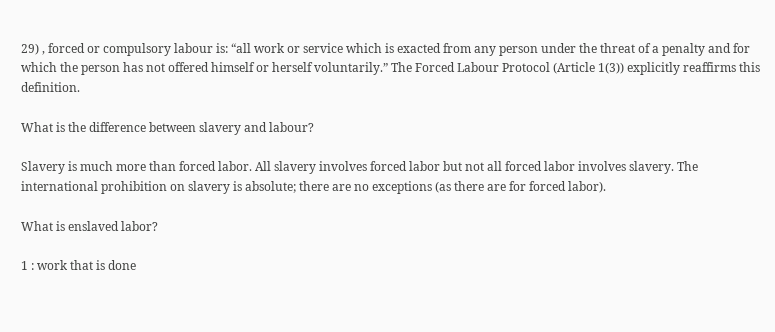29) , forced or compulsory labour is: “all work or service which is exacted from any person under the threat of a penalty and for which the person has not offered himself or herself voluntarily.” The Forced Labour Protocol (Article 1(3)) explicitly reaffirms this definition.

What is the difference between slavery and labour?

Slavery is much more than forced labor. All slavery involves forced labor but not all forced labor involves slavery. The international prohibition on slavery is absolute; there are no exceptions (as there are for forced labor).

What is enslaved labor?

1 : work that is done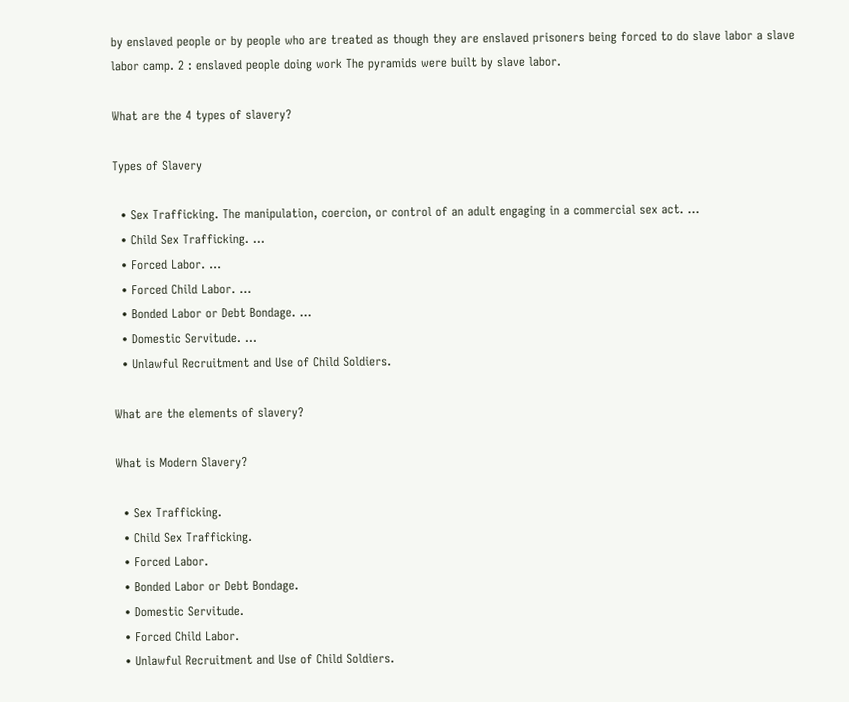by enslaved people or by people who are treated as though they are enslaved prisoners being forced to do slave labor a slave labor camp. 2 : enslaved people doing work The pyramids were built by slave labor.

What are the 4 types of slavery?

Types of Slavery

  • Sex Trafficking. The manipulation, coercion, or control of an adult engaging in a commercial sex act. …
  • Child Sex Trafficking. …
  • Forced Labor. …
  • Forced Child Labor. …
  • Bonded Labor or Debt Bondage. …
  • Domestic Servitude. …
  • Unlawful Recruitment and Use of Child Soldiers.

What are the elements of slavery?

What is Modern Slavery?

  • Sex Trafficking.
  • Child Sex Trafficking.
  • Forced Labor.
  • Bonded Labor or Debt Bondage.
  • Domestic Servitude.
  • Forced Child Labor.
  • Unlawful Recruitment and Use of Child Soldiers.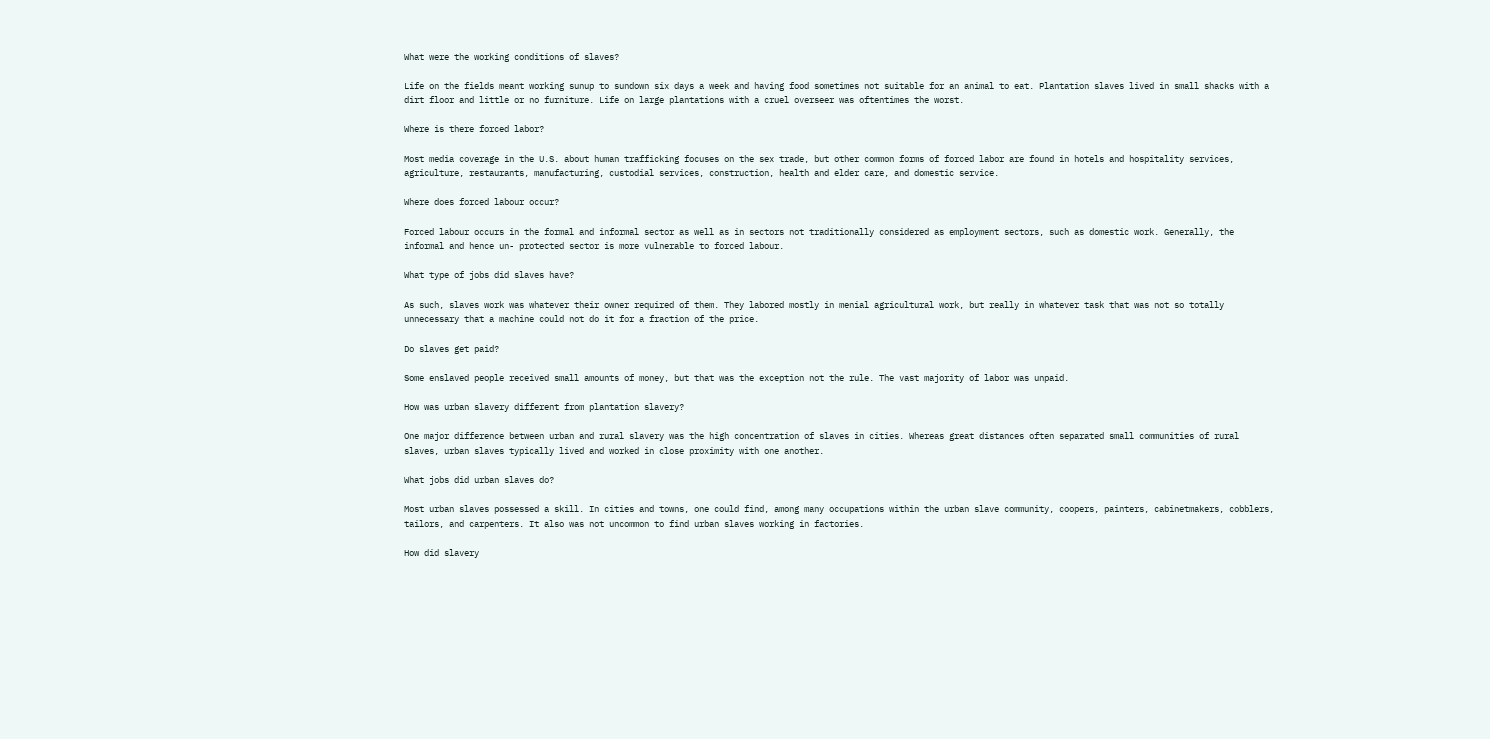What were the working conditions of slaves?

Life on the fields meant working sunup to sundown six days a week and having food sometimes not suitable for an animal to eat. Plantation slaves lived in small shacks with a dirt floor and little or no furniture. Life on large plantations with a cruel overseer was oftentimes the worst.

Where is there forced labor?

Most media coverage in the U.S. about human trafficking focuses on the sex trade, but other common forms of forced labor are found in hotels and hospitality services, agriculture, restaurants, manufacturing, custodial services, construction, health and elder care, and domestic service.

Where does forced labour occur?

Forced labour occurs in the formal and informal sector as well as in sectors not traditionally considered as employment sectors, such as domestic work. Generally, the informal and hence un- protected sector is more vulnerable to forced labour.

What type of jobs did slaves have?

As such, slaves work was whatever their owner required of them. They labored mostly in menial agricultural work, but really in whatever task that was not so totally unnecessary that a machine could not do it for a fraction of the price.

Do slaves get paid?

Some enslaved people received small amounts of money, but that was the exception not the rule. The vast majority of labor was unpaid.

How was urban slavery different from plantation slavery?

One major difference between urban and rural slavery was the high concentration of slaves in cities. Whereas great distances often separated small communities of rural slaves, urban slaves typically lived and worked in close proximity with one another.

What jobs did urban slaves do?

Most urban slaves possessed a skill. In cities and towns, one could find, among many occupations within the urban slave community, coopers, painters, cabinetmakers, cobblers, tailors, and carpenters. It also was not uncommon to find urban slaves working in factories.

How did slavery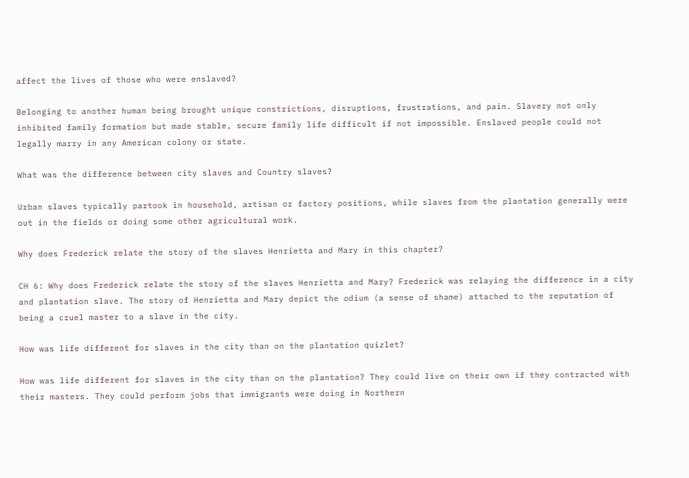affect the lives of those who were enslaved?

Belonging to another human being brought unique constrictions, disruptions, frustrations, and pain. Slavery not only inhibited family formation but made stable, secure family life difficult if not impossible. Enslaved people could not legally marry in any American colony or state.

What was the difference between city slaves and Country slaves?

Urban slaves typically partook in household, artisan or factory positions, while slaves from the plantation generally were out in the fields or doing some other agricultural work.

Why does Frederick relate the story of the slaves Henrietta and Mary in this chapter?

CH 6: Why does Frederick relate the story of the slaves Henrietta and Mary? Frederick was relaying the difference in a city and plantation slave. The story of Henrietta and Mary depict the odium (a sense of shame) attached to the reputation of being a cruel master to a slave in the city.

How was life different for slaves in the city than on the plantation quizlet?

How was life different for slaves in the city than on the plantation? They could live on their own if they contracted with their masters. They could perform jobs that immigrants were doing in Northern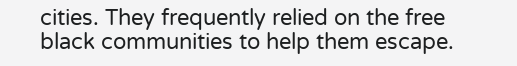cities. They frequently relied on the free black communities to help them escape.